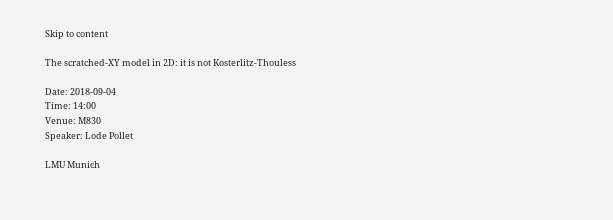Skip to content

The scratched-XY model in 2D: it is not Kosterlitz-Thouless

Date: 2018-09-04
Time: 14:00
Venue: M830
Speaker: Lode Pollet

LMU Munich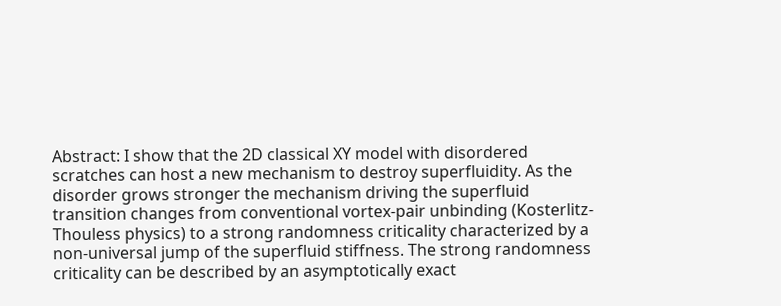Abstract: I show that the 2D classical XY model with disordered scratches can host a new mechanism to destroy superfluidity. As the disorder grows stronger the mechanism driving the superfluid transition changes from conventional vortex-pair unbinding (Kosterlitz-Thouless physics) to a strong randomness criticality characterized by a non-universal jump of the superfluid stiffness. The strong randomness criticality can be described by an asymptotically exact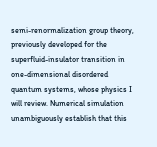semi-renormalization group theory, previously developed for the superfluid-insulator transition in one-dimensional disordered quantum systems, whose physics I will review. Numerical simulation unambiguously establish that this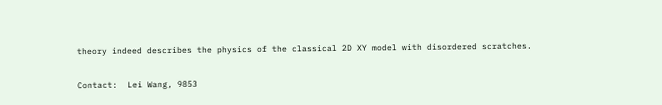theory indeed describes the physics of the classical 2D XY model with disordered scratches.

Contact:  Lei Wang, 9853